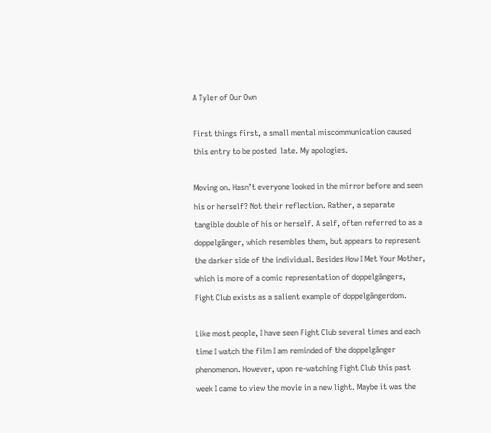A Tyler of Our Own

First things first, a small mental miscommunication caused this entry to be posted  late. My apologies.

Moving on. Hasn’t everyone looked in the mirror before and seen his or herself? Not their reflection. Rather, a separate tangible double of his or herself. A self, often referred to as a doppelgänger, which resembles them, but appears to represent the darker side of the individual. Besides How I Met Your Mother, which is more of a comic representation of doppelgängers, Fight Club exists as a salient example of doppelgängerdom.

Like most people, I have seen Fight Club several times and each time I watch the film I am reminded of the doppelgänger phenomenon. However, upon re-watching Fight Club this past week I came to view the movie in a new light. Maybe it was the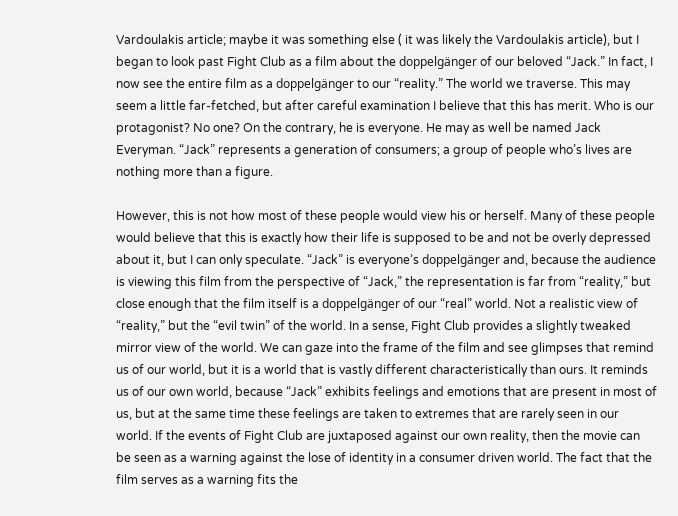Vardoulakis article; maybe it was something else ( it was likely the Vardoulakis article), but I began to look past Fight Club as a film about the doppelgänger of our beloved “Jack.” In fact, I now see the entire film as a doppelgänger to our “reality.” The world we traverse. This may seem a little far-fetched, but after careful examination I believe that this has merit. Who is our protagonist? No one? On the contrary, he is everyone. He may as well be named Jack Everyman. “Jack” represents a generation of consumers; a group of people who’s lives are nothing more than a figure.

However, this is not how most of these people would view his or herself. Many of these people would believe that this is exactly how their life is supposed to be and not be overly depressed about it, but I can only speculate. “Jack” is everyone’s doppelgänger and, because the audience is viewing this film from the perspective of “Jack,” the representation is far from “reality,” but close enough that the film itself is a doppelgänger of our “real” world. Not a realistic view of “reality,” but the “evil twin” of the world. In a sense, Fight Club provides a slightly tweaked mirror view of the world. We can gaze into the frame of the film and see glimpses that remind us of our world, but it is a world that is vastly different characteristically than ours. It reminds us of our own world, because “Jack” exhibits feelings and emotions that are present in most of us, but at the same time these feelings are taken to extremes that are rarely seen in our world. If the events of Fight Club are juxtaposed against our own reality, then the movie can be seen as a warning against the lose of identity in a consumer driven world. The fact that the film serves as a warning fits the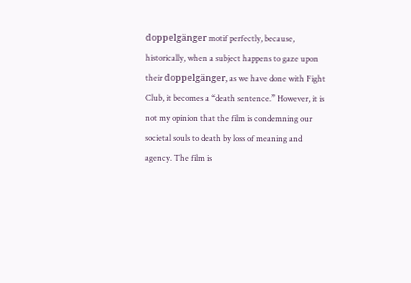doppelgänger motif perfectly, because, historically, when a subject happens to gaze upon their doppelgänger, as we have done with Fight Club, it becomes a “death sentence.” However, it is not my opinion that the film is condemning our societal souls to death by loss of meaning and agency. The film is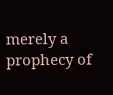merely a prophecy of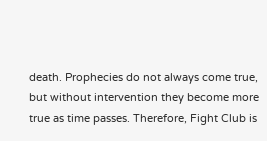death. Prophecies do not always come true, but without intervention they become more true as time passes. Therefore, Fight Club is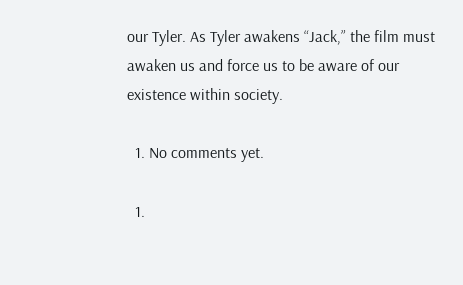our Tyler. As Tyler awakens “Jack,” the film must awaken us and force us to be aware of our existence within society.

  1. No comments yet.

  1.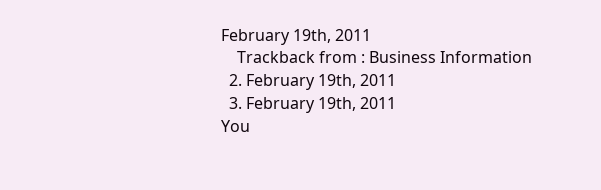February 19th, 2011
    Trackback from : Business Information
  2. February 19th, 2011
  3. February 19th, 2011
You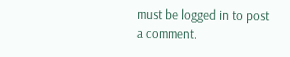must be logged in to post a comment.